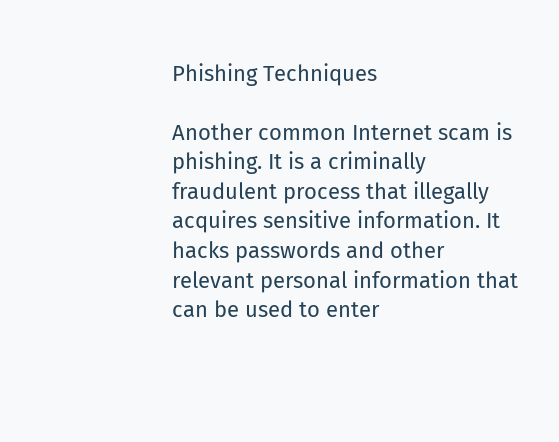Phishing Techniques

Another common Internet scam is phishing. It is a criminally fraudulent process that illegally acquires sensitive information. It hacks passwords and other relevant personal information that can be used to enter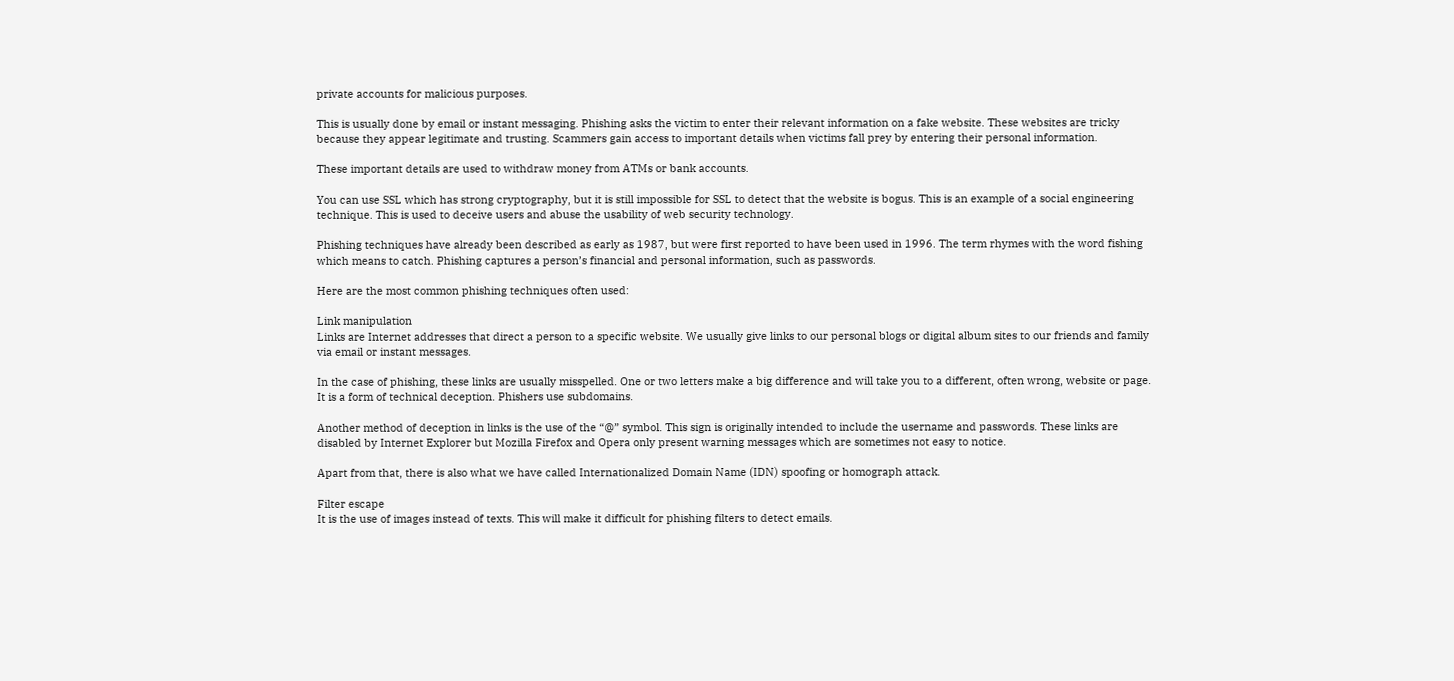private accounts for malicious purposes.

This is usually done by email or instant messaging. Phishing asks the victim to enter their relevant information on a fake website. These websites are tricky because they appear legitimate and trusting. Scammers gain access to important details when victims fall prey by entering their personal information.

These important details are used to withdraw money from ATMs or bank accounts.

You can use SSL which has strong cryptography, but it is still impossible for SSL to detect that the website is bogus. This is an example of a social engineering technique. This is used to deceive users and abuse the usability of web security technology.

Phishing techniques have already been described as early as 1987, but were first reported to have been used in 1996. The term rhymes with the word fishing which means to catch. Phishing captures a person’s financial and personal information, such as passwords.

Here are the most common phishing techniques often used:

Link manipulation
Links are Internet addresses that direct a person to a specific website. We usually give links to our personal blogs or digital album sites to our friends and family via email or instant messages.

In the case of phishing, these links are usually misspelled. One or two letters make a big difference and will take you to a different, often wrong, website or page. It is a form of technical deception. Phishers use subdomains.

Another method of deception in links is the use of the “@” symbol. This sign is originally intended to include the username and passwords. These links are disabled by Internet Explorer but Mozilla Firefox and Opera only present warning messages which are sometimes not easy to notice.

Apart from that, there is also what we have called Internationalized Domain Name (IDN) spoofing or homograph attack.

Filter escape
It is the use of images instead of texts. This will make it difficult for phishing filters to detect emails.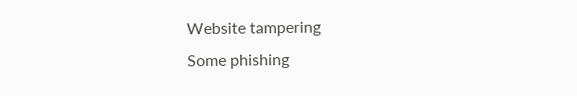Website tampering
Some phishing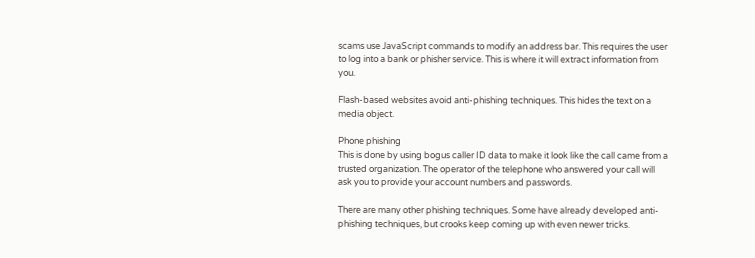scams use JavaScript commands to modify an address bar. This requires the user to log into a bank or phisher service. This is where it will extract information from you.

Flash-based websites avoid anti-phishing techniques. This hides the text on a media object.

Phone phishing
This is done by using bogus caller ID data to make it look like the call came from a trusted organization. The operator of the telephone who answered your call will ask you to provide your account numbers and passwords.

There are many other phishing techniques. Some have already developed anti-phishing techniques, but crooks keep coming up with even newer tricks.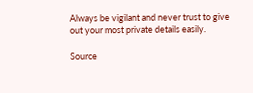Always be vigilant and never trust to give out your most private details easily.

Source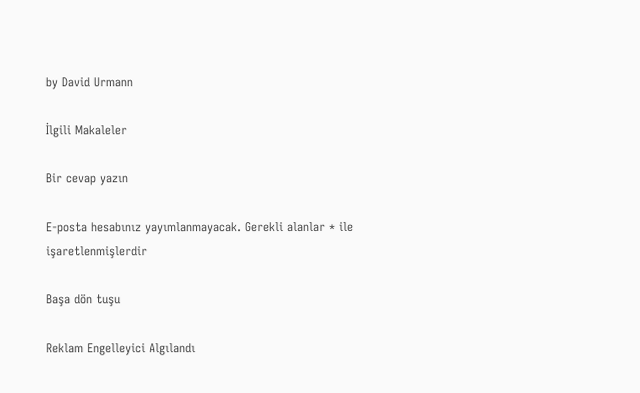by David Urmann

İlgili Makaleler

Bir cevap yazın

E-posta hesabınız yayımlanmayacak. Gerekli alanlar * ile işaretlenmişlerdir

Başa dön tuşu

Reklam Engelleyici Algılandı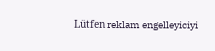Lütfen reklam engelleyiciyi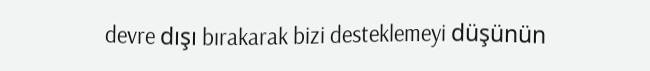devre dışı bırakarak bizi desteklemeyi düşünün